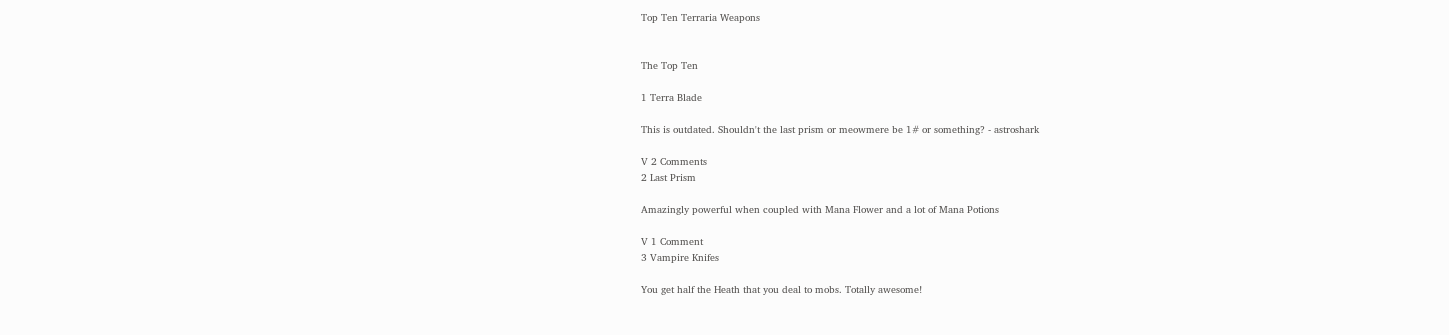Top Ten Terraria Weapons


The Top Ten

1 Terra Blade

This is outdated. Shouldn't the last prism or meowmere be 1# or something? - astroshark

V 2 Comments
2 Last Prism

Amazingly powerful when coupled with Mana Flower and a lot of Mana Potions

V 1 Comment
3 Vampire Knifes

You get half the Heath that you deal to mobs. Totally awesome!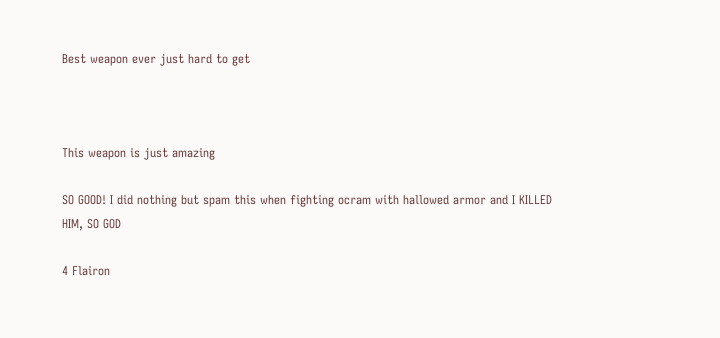Best weapon ever just hard to get



This weapon is just amazing

SO GOOD! I did nothing but spam this when fighting ocram with hallowed armor and I KILLED HIM, SO GOD

4 Flairon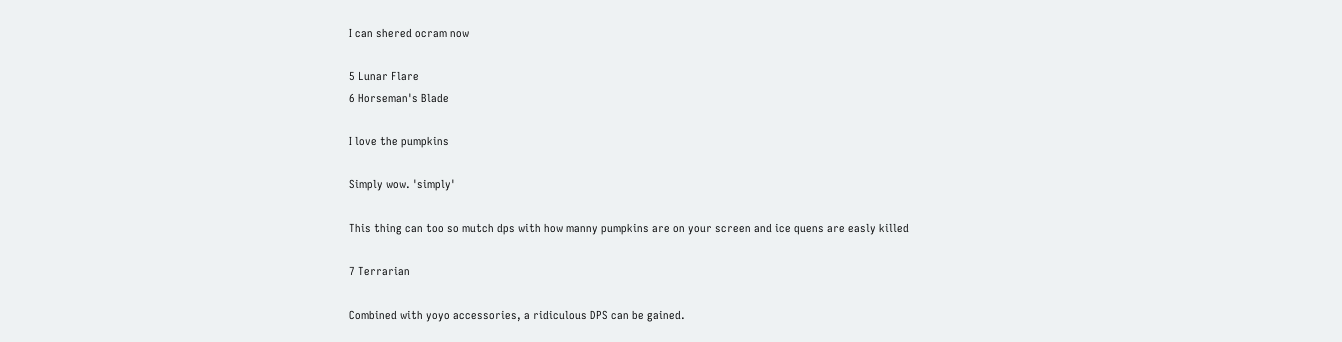I can shered ocram now

5 Lunar Flare
6 Horseman's Blade

I love the pumpkins

Simply wow. 'simply'

This thing can too so mutch dps with how manny pumpkins are on your screen and ice quens are easly killed

7 Terrarian

Combined with yoyo accessories, a ridiculous DPS can be gained.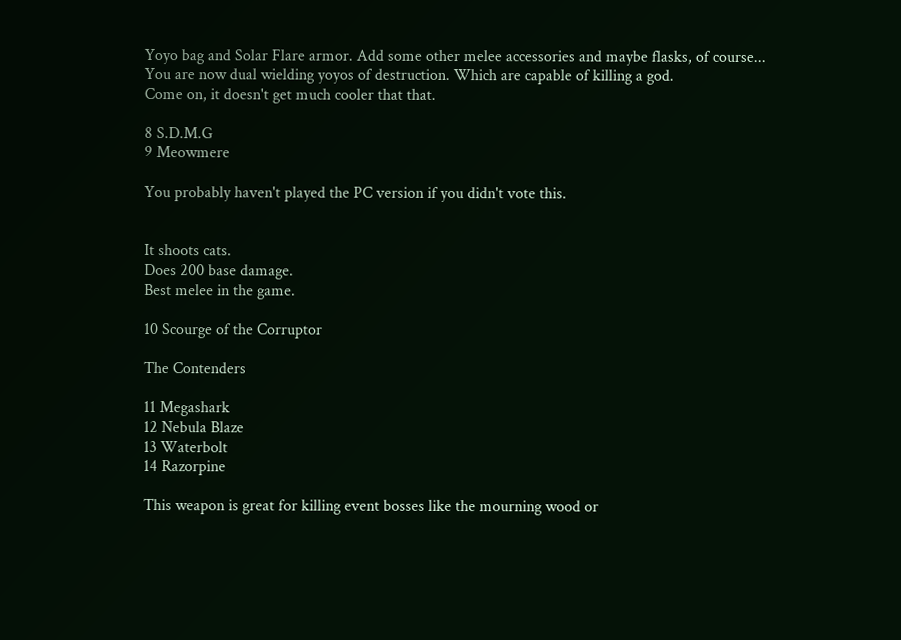Yoyo bag and Solar Flare armor. Add some other melee accessories and maybe flasks, of course...
You are now dual wielding yoyos of destruction. Which are capable of killing a god.
Come on, it doesn't get much cooler that that.

8 S.D.M.G
9 Meowmere

You probably haven't played the PC version if you didn't vote this.


It shoots cats.
Does 200 base damage.
Best melee in the game.

10 Scourge of the Corruptor

The Contenders

11 Megashark
12 Nebula Blaze
13 Waterbolt
14 Razorpine

This weapon is great for killing event bosses like the mourning wood or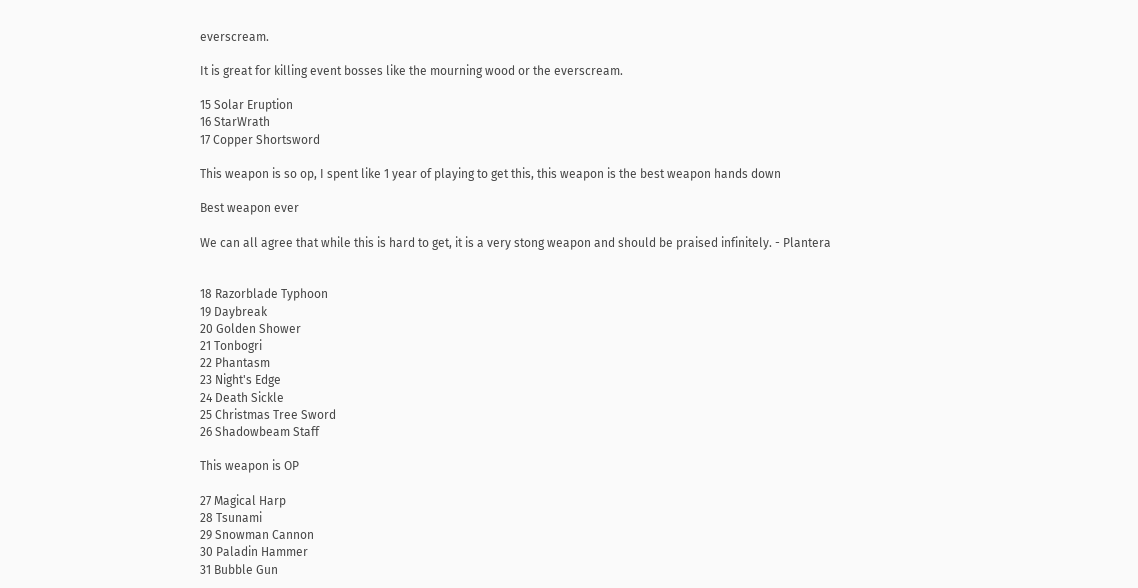everscream.

It is great for killing event bosses like the mourning wood or the everscream.

15 Solar Eruption
16 StarWrath
17 Copper Shortsword

This weapon is so op, I spent like 1 year of playing to get this, this weapon is the best weapon hands down

Best weapon ever

We can all agree that while this is hard to get, it is a very stong weapon and should be praised infinitely. - Plantera


18 Razorblade Typhoon
19 Daybreak
20 Golden Shower
21 Tonbogri
22 Phantasm
23 Night's Edge
24 Death Sickle
25 Christmas Tree Sword
26 Shadowbeam Staff

This weapon is OP

27 Magical Harp
28 Tsunami
29 Snowman Cannon
30 Paladin Hammer
31 Bubble Gun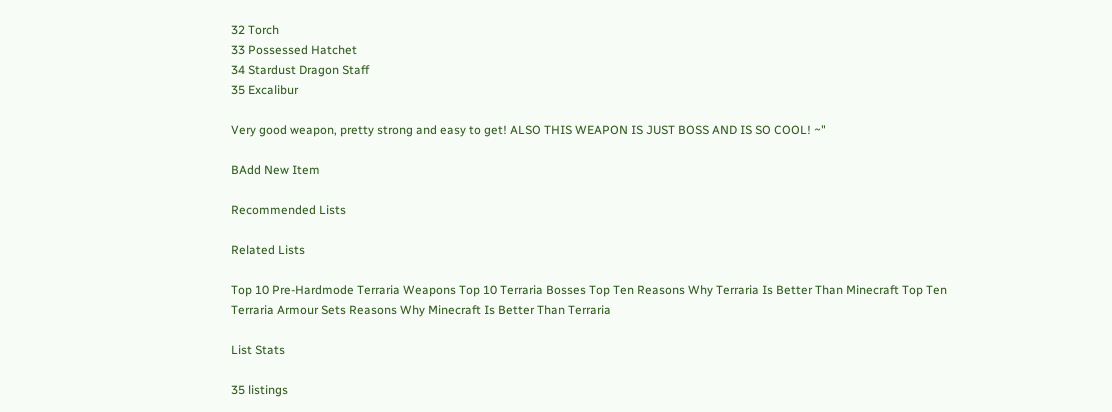32 Torch
33 Possessed Hatchet
34 Stardust Dragon Staff
35 Excalibur

Very good weapon, pretty strong and easy to get! ALSO THIS WEAPON IS JUST BOSS AND IS SO COOL! ~"

BAdd New Item

Recommended Lists

Related Lists

Top 10 Pre-Hardmode Terraria Weapons Top 10 Terraria Bosses Top Ten Reasons Why Terraria Is Better Than Minecraft Top Ten Terraria Armour Sets Reasons Why Minecraft Is Better Than Terraria

List Stats

35 listings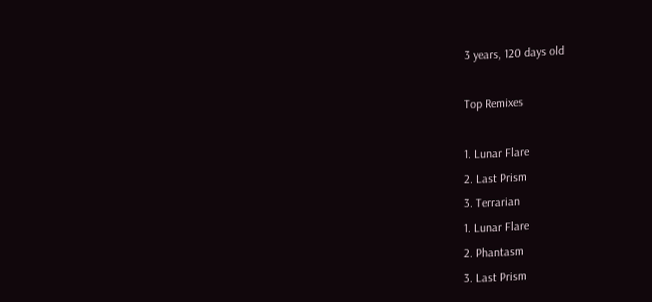3 years, 120 days old

Top Remixes

1. Lunar Flare
2. Last Prism
3. Terrarian
1. Lunar Flare
2. Phantasm
3. Last Prism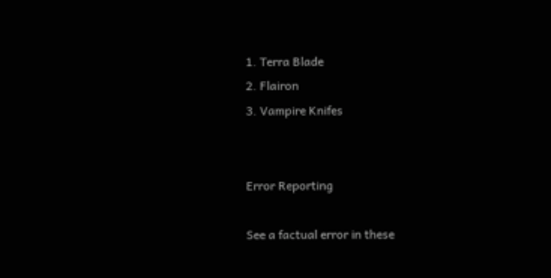1. Terra Blade
2. Flairon
3. Vampire Knifes


Error Reporting

See a factual error in these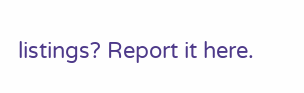listings? Report it here.